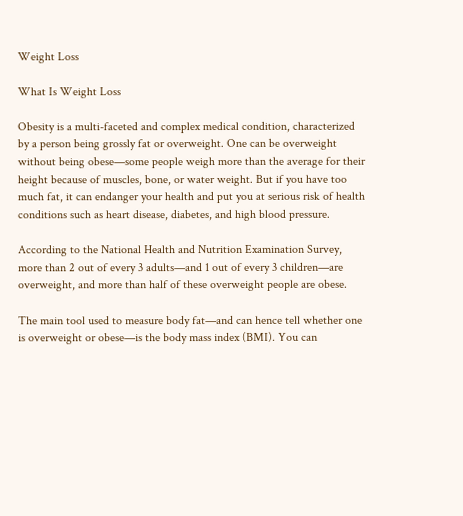Weight Loss

What Is Weight Loss

Obesity is a multi-faceted and complex medical condition, characterized by a person being grossly fat or overweight. One can be overweight without being obese—some people weigh more than the average for their height because of muscles, bone, or water weight. But if you have too much fat, it can endanger your health and put you at serious risk of health conditions such as heart disease, diabetes, and high blood pressure.

According to the National Health and Nutrition Examination Survey, more than 2 out of every 3 adults—and 1 out of every 3 children—are overweight, and more than half of these overweight people are obese.

The main tool used to measure body fat—and can hence tell whether one is overweight or obese—is the body mass index (BMI). You can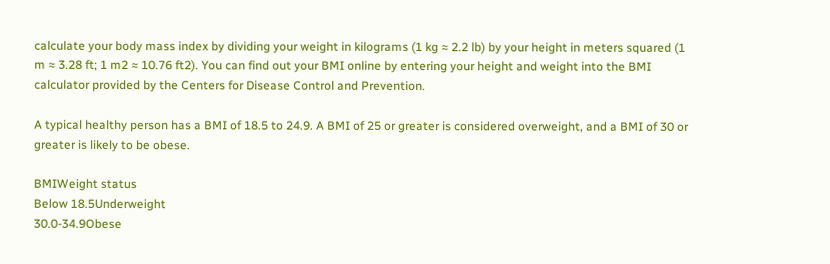calculate your body mass index by dividing your weight in kilograms (1 kg ≈ 2.2 lb) by your height in meters squared (1 m ≈ 3.28 ft; 1 m2 ≈ 10.76 ft2). You can find out your BMI online by entering your height and weight into the BMI calculator provided by the Centers for Disease Control and Prevention.

A typical healthy person has a BMI of 18.5 to 24.9. A BMI of 25 or greater is considered overweight, and a BMI of 30 or greater is likely to be obese.

BMIWeight status
Below 18.5Underweight
30.0-34.9Obese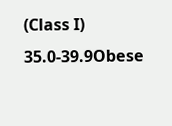(Class I)
35.0-39.9Obese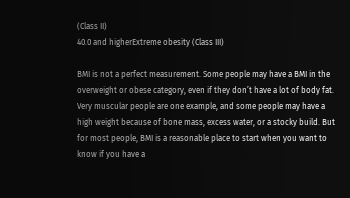(Class II)
40.0 and higherExtreme obesity (Class III)

BMI is not a perfect measurement. Some people may have a BMI in the overweight or obese category, even if they don’t have a lot of body fat. Very muscular people are one example, and some people may have a high weight because of bone mass, excess water, or a stocky build. But for most people, BMI is a reasonable place to start when you want to know if you have a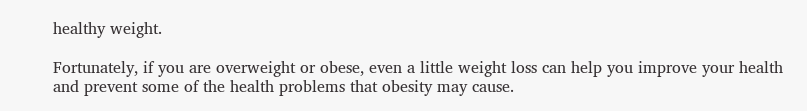healthy weight.

Fortunately, if you are overweight or obese, even a little weight loss can help you improve your health and prevent some of the health problems that obesity may cause.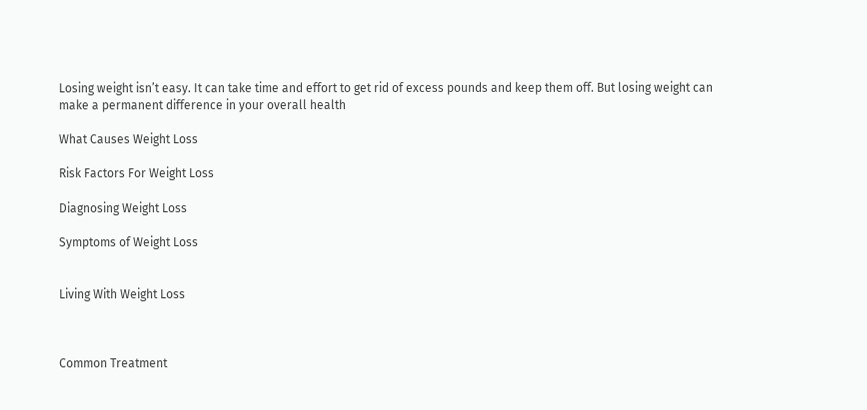Losing weight isn’t easy. It can take time and effort to get rid of excess pounds and keep them off. But losing weight can make a permanent difference in your overall health

What Causes Weight Loss

Risk Factors For Weight Loss

Diagnosing Weight Loss

Symptoms of Weight Loss


Living With Weight Loss



Common Treatment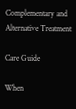Complementary and Alternative Treatment

Care Guide

When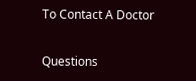To Contact A Doctor

Questions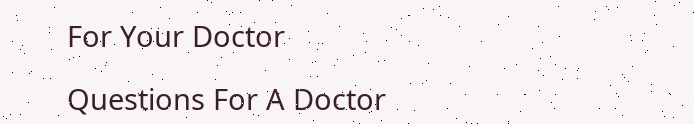For Your Doctor

Questions For A Doctor